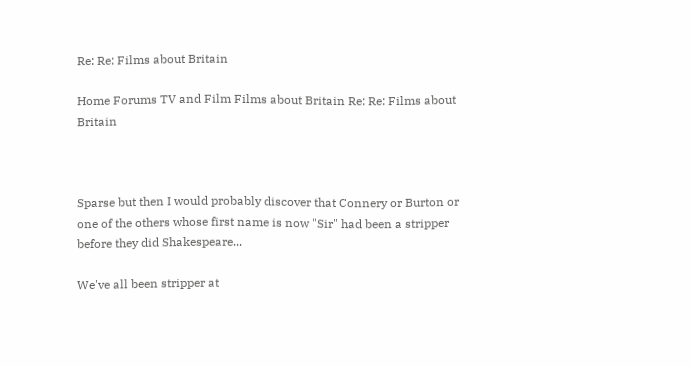Re: Re: Films about Britain

Home Forums TV and Film Films about Britain Re: Re: Films about Britain



Sparse but then I would probably discover that Connery or Burton or one of the others whose first name is now "Sir" had been a stripper before they did Shakespeare...

We've all been stripper at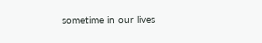sometime in our lives